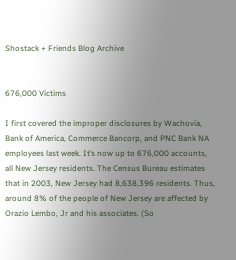Shostack + Friends Blog Archive


676,000 Victims

I first covered the improper disclosures by Wachovia, Bank of America, Commerce Bancorp, and PNC Bank NA employees last week. It’s now up to 676,000 accounts, all New Jersey residents. The Census Bureau estimates that in 2003, New Jersey had 8,638,396 residents. Thus, around 8% of the people of New Jersey are affected by Orazio Lembo, Jr and his associates. (So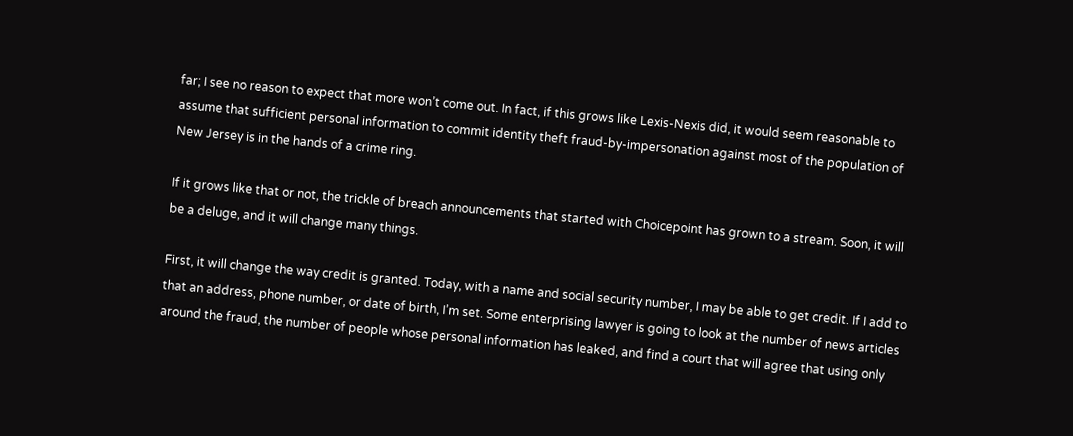far; I see no reason to expect that more won’t come out. In fact, if this grows like Lexis-Nexis did, it would seem reasonable to assume that sufficient personal information to commit identity theft fraud-by-impersonation against most of the population of New Jersey is in the hands of a crime ring.

If it grows like that or not, the trickle of breach announcements that started with Choicepoint has grown to a stream. Soon, it will be a deluge, and it will change many things.

First, it will change the way credit is granted. Today, with a name and social security number, I may be able to get credit. If I add to that an address, phone number, or date of birth, I’m set. Some enterprising lawyer is going to look at the number of news articles around the fraud, the number of people whose personal information has leaked, and find a court that will agree that using only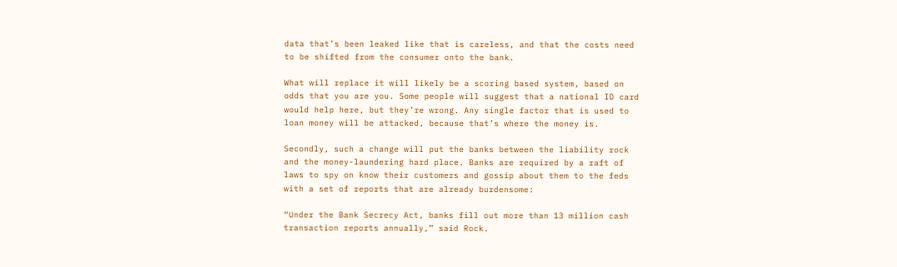data that’s been leaked like that is careless, and that the costs need to be shifted from the consumer onto the bank.

What will replace it will likely be a scoring based system, based on odds that you are you. Some people will suggest that a national ID card would help here, but they’re wrong. Any single factor that is used to loan money will be attacked, because that’s where the money is.

Secondly, such a change will put the banks between the liability rock and the money-laundering hard place. Banks are required by a raft of laws to spy on know their customers and gossip about them to the feds with a set of reports that are already burdensome:

“Under the Bank Secrecy Act, banks fill out more than 13 million cash transaction reports annually,” said Rock.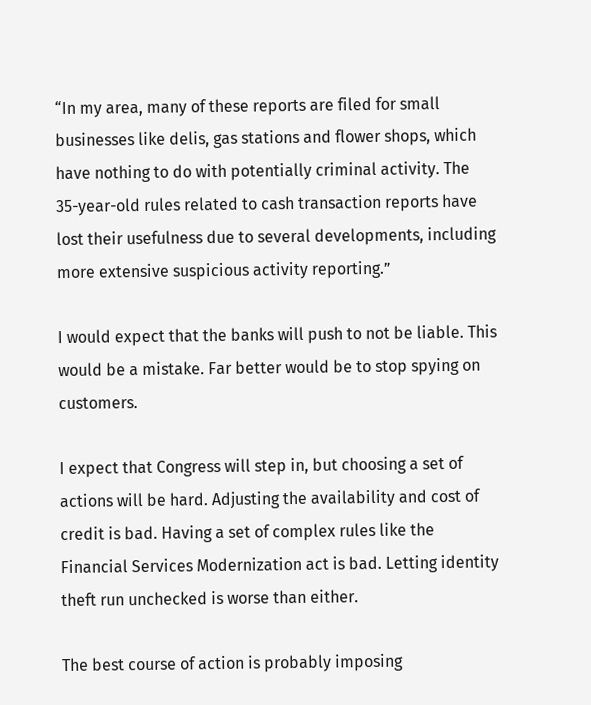“In my area, many of these reports are filed for small businesses like delis, gas stations and flower shops, which have nothing to do with potentially criminal activity. The 35-year-old rules related to cash transaction reports have lost their usefulness due to several developments, including more extensive suspicious activity reporting.”

I would expect that the banks will push to not be liable. This would be a mistake. Far better would be to stop spying on customers.

I expect that Congress will step in, but choosing a set of actions will be hard. Adjusting the availability and cost of credit is bad. Having a set of complex rules like the Financial Services Modernization act is bad. Letting identity theft run unchecked is worse than either.

The best course of action is probably imposing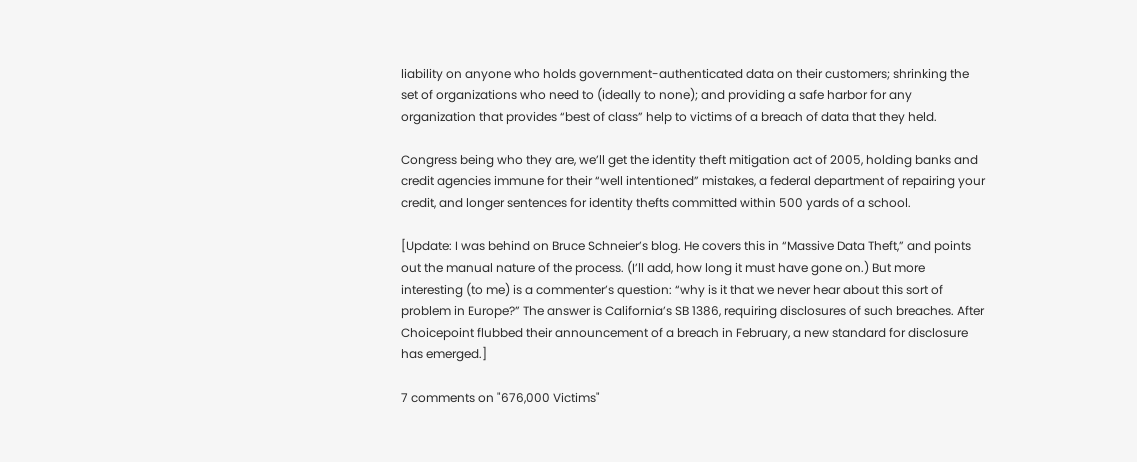liability on anyone who holds government-authenticated data on their customers; shrinking the set of organizations who need to (ideally to none); and providing a safe harbor for any organization that provides “best of class” help to victims of a breach of data that they held.

Congress being who they are, we’ll get the identity theft mitigation act of 2005, holding banks and credit agencies immune for their “well intentioned” mistakes, a federal department of repairing your credit, and longer sentences for identity thefts committed within 500 yards of a school.

[Update: I was behind on Bruce Schneier’s blog. He covers this in “Massive Data Theft,” and points out the manual nature of the process. (I’ll add, how long it must have gone on.) But more interesting (to me) is a commenter’s question: “why is it that we never hear about this sort of problem in Europe?” The answer is California’s SB 1386, requiring disclosures of such breaches. After Choicepoint flubbed their announcement of a breach in February, a new standard for disclosure has emerged.]

7 comments on "676,000 Victims"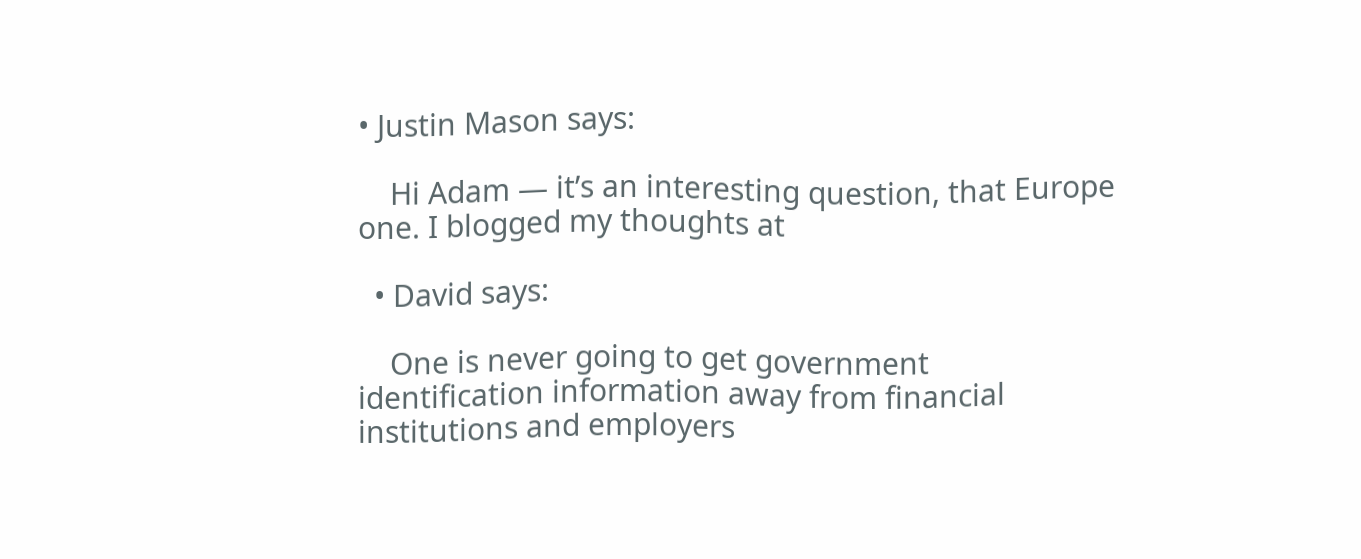• Justin Mason says:

    Hi Adam — it’s an interesting question, that Europe one. I blogged my thoughts at

  • David says:

    One is never going to get government identification information away from financial institutions and employers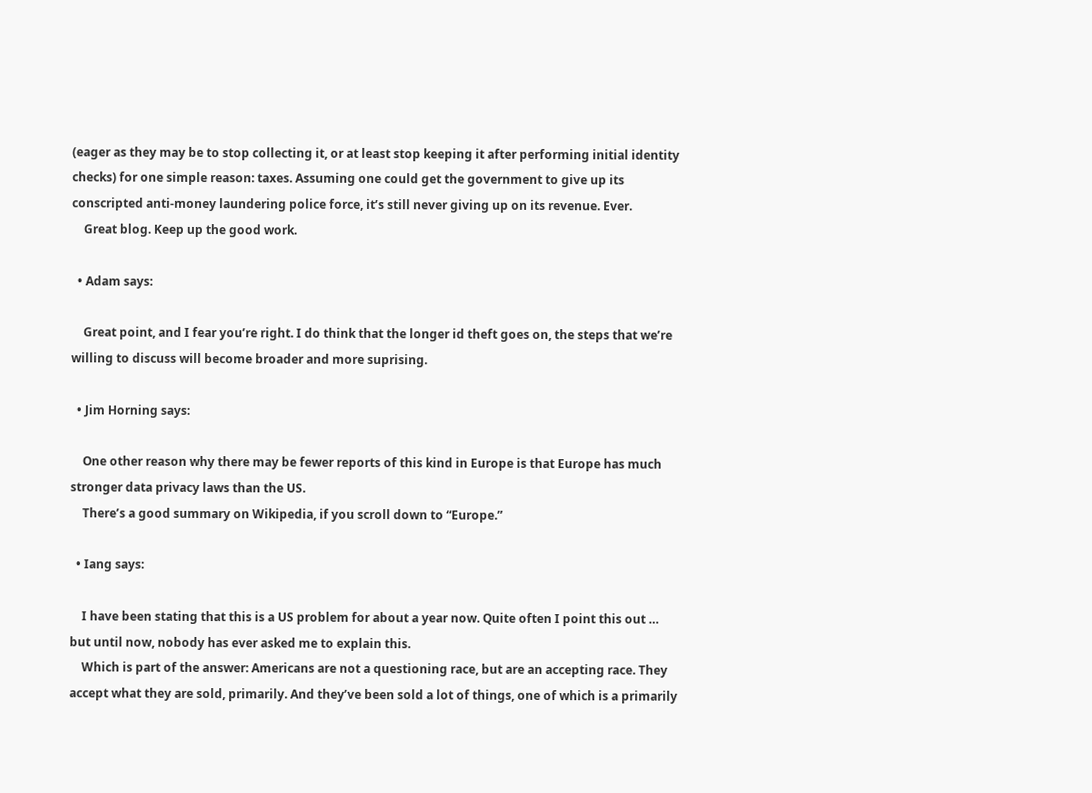(eager as they may be to stop collecting it, or at least stop keeping it after performing initial identity checks) for one simple reason: taxes. Assuming one could get the government to give up its conscripted anti-money laundering police force, it’s still never giving up on its revenue. Ever.
    Great blog. Keep up the good work.

  • Adam says:

    Great point, and I fear you’re right. I do think that the longer id theft goes on, the steps that we’re willing to discuss will become broader and more suprising.

  • Jim Horning says:

    One other reason why there may be fewer reports of this kind in Europe is that Europe has much stronger data privacy laws than the US.
    There’s a good summary on Wikipedia, if you scroll down to “Europe.”

  • Iang says:

    I have been stating that this is a US problem for about a year now. Quite often I point this out … but until now, nobody has ever asked me to explain this.
    Which is part of the answer: Americans are not a questioning race, but are an accepting race. They accept what they are sold, primarily. And they’ve been sold a lot of things, one of which is a primarily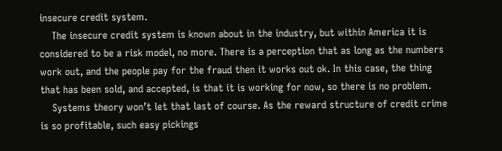insecure credit system.
    The insecure credit system is known about in the industry, but within America it is considered to be a risk model, no more. There is a perception that as long as the numbers work out, and the people pay for the fraud then it works out ok. In this case, the thing that has been sold, and accepted, is that it is working for now, so there is no problem.
    Systems theory won’t let that last of course. As the reward structure of credit crime is so profitable, such easy pickings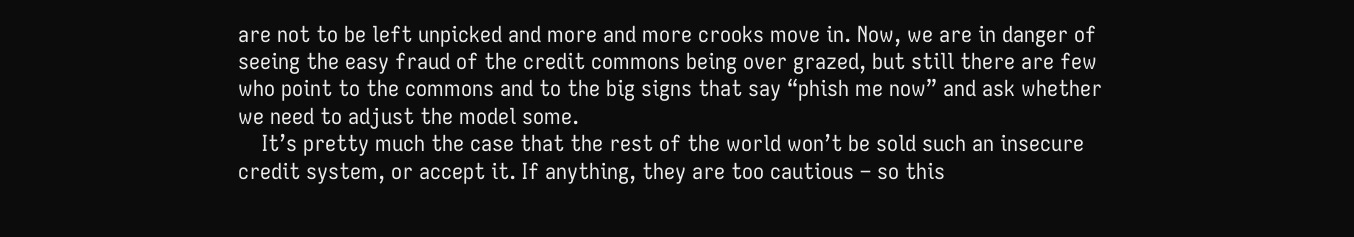are not to be left unpicked and more and more crooks move in. Now, we are in danger of seeing the easy fraud of the credit commons being over grazed, but still there are few who point to the commons and to the big signs that say “phish me now” and ask whether we need to adjust the model some.
    It’s pretty much the case that the rest of the world won’t be sold such an insecure credit system, or accept it. If anything, they are too cautious – so this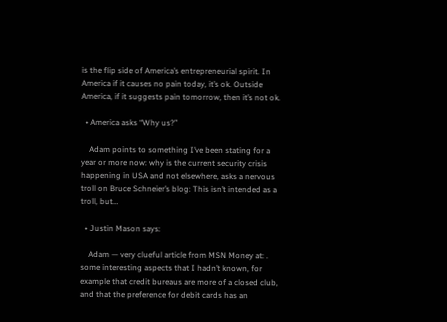is the flip side of America’s entrepreneurial spirit. In America if it causes no pain today, it’s ok. Outside America, if it suggests pain tomorrow, then it’s not ok.

  • America asks “Why us?”

    Adam points to something I’ve been stating for a year or more now: why is the current security crisis happening in USA and not elsewhere, asks a nervous troll on Bruce Schneier’s blog: This isn’t intended as a troll, but…

  • Justin Mason says:

    Adam — very clueful article from MSN Money at: . some interesting aspects that I hadn’t known, for example that credit bureaus are more of a closed club, and that the preference for debit cards has an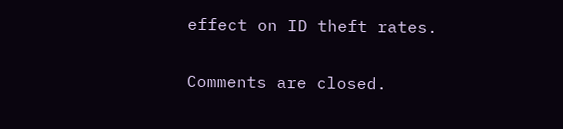effect on ID theft rates.

Comments are closed.